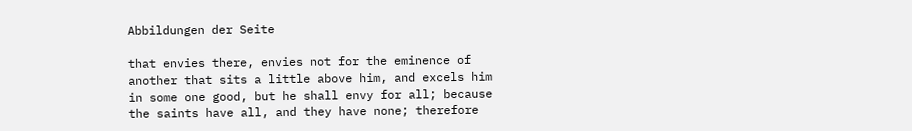Abbildungen der Seite

that envies there, envies not for the eminence of another that sits a little above him, and excels him in some one good, but he shall envy for all; because the saints have all, and they have none; therefore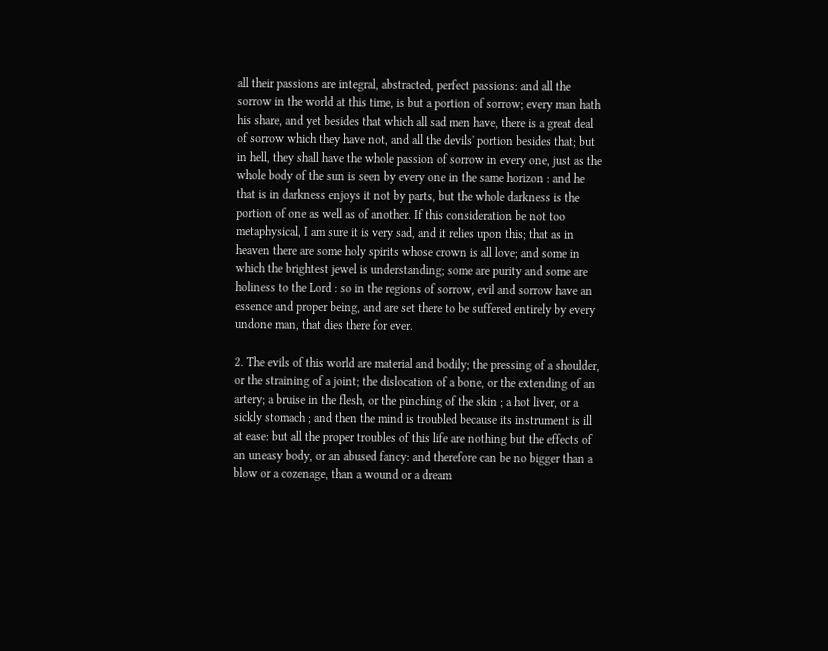all their passions are integral, abstracted, perfect passions: and all the sorrow in the world at this time, is but a portion of sorrow; every man hath his share, and yet besides that which all sad men have, there is a great deal of sorrow which they have not, and all the devils' portion besides that; but in hell, they shall have the whole passion of sorrow in every one, just as the whole body of the sun is seen by every one in the same horizon : and he that is in darkness enjoys it not by parts, but the whole darkness is the portion of one as well as of another. If this consideration be not too metaphysical, I am sure it is very sad, and it relies upon this; that as in heaven there are some holy spirits whose crown is all love; and some in which the brightest jewel is understanding; some are purity and some are holiness to the Lord : so in the regions of sorrow, evil and sorrow have an essence and proper being, and are set there to be suffered entirely by every undone man, that dies there for ever.

2. The evils of this world are material and bodily; the pressing of a shoulder, or the straining of a joint; the dislocation of a bone, or the extending of an artery; a bruise in the flesh, or the pinching of the skin ; a hot liver, or a sickly stomach ; and then the mind is troubled because its instrument is ill at ease: but all the proper troubles of this life are nothing but the effects of an uneasy body, or an abused fancy: and therefore can be no bigger than a blow or a cozenage, than a wound or a dream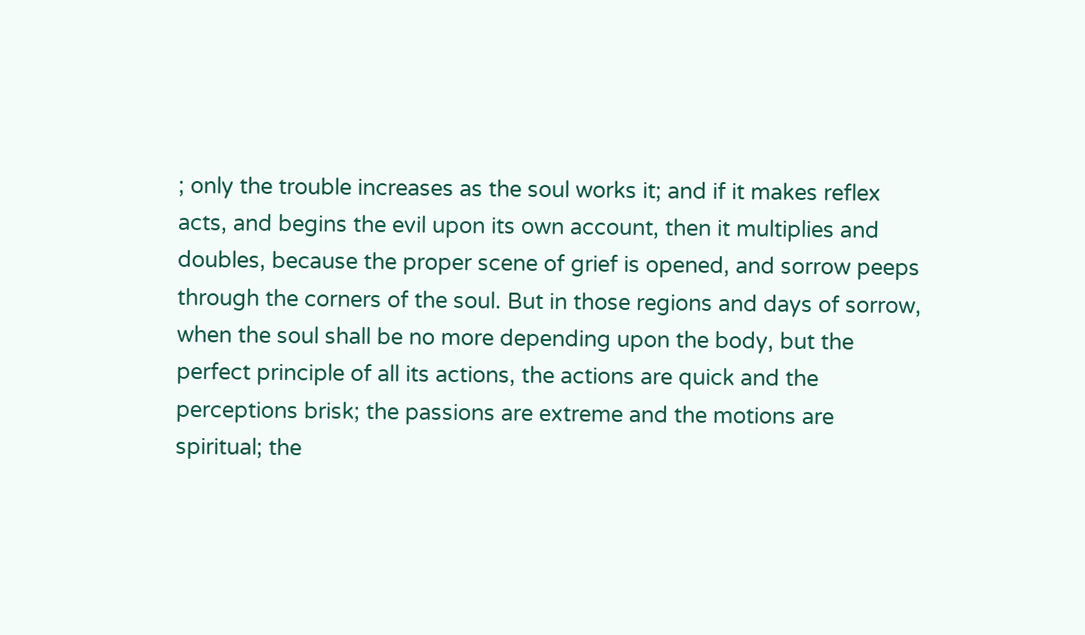; only the trouble increases as the soul works it; and if it makes reflex acts, and begins the evil upon its own account, then it multiplies and doubles, because the proper scene of grief is opened, and sorrow peeps through the corners of the soul. But in those regions and days of sorrow, when the soul shall be no more depending upon the body, but the perfect principle of all its actions, the actions are quick and the perceptions brisk; the passions are extreme and the motions are spiritual; the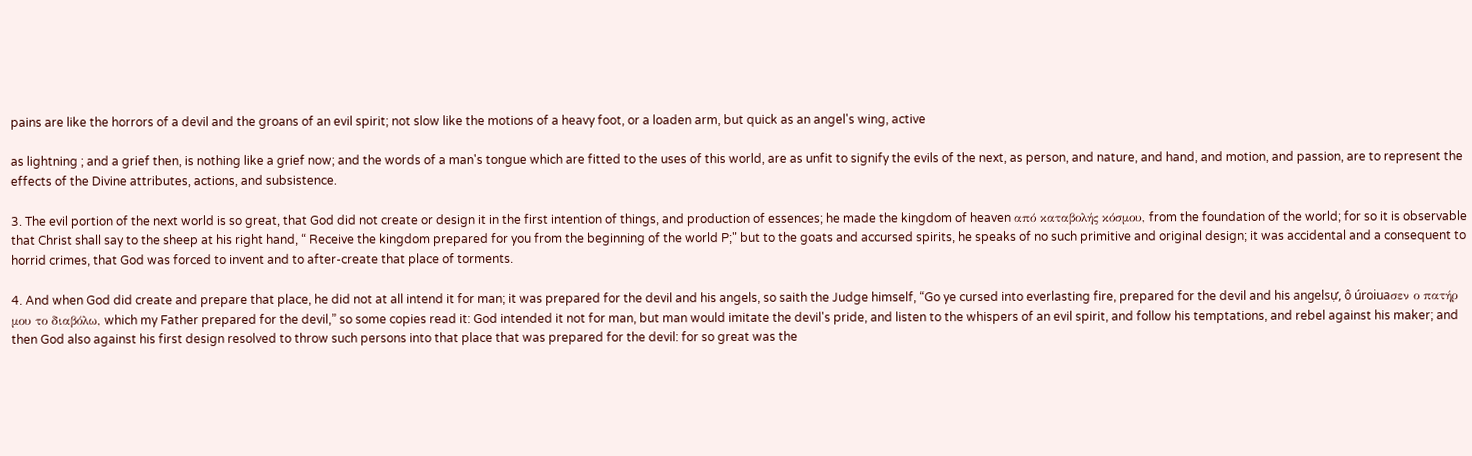pains are like the horrors of a devil and the groans of an evil spirit; not slow like the motions of a heavy foot, or a loaden arm, but quick as an angel's wing, active

as lightning ; and a grief then, is nothing like a grief now; and the words of a man's tongue which are fitted to the uses of this world, are as unfit to signify the evils of the next, as person, and nature, and hand, and motion, and passion, are to represent the effects of the Divine attributes, actions, and subsistence.

3. The evil portion of the next world is so great, that God did not create or design it in the first intention of things, and production of essences; he made the kingdom of heaven από καταβολής κόσμου, from the foundation of the world; for so it is observable that Christ shall say to the sheep at his right hand, “ Receive the kingdom prepared for you from the beginning of the world P;" but to the goats and accursed spirits, he speaks of no such primitive and original design; it was accidental and a consequent to horrid crimes, that God was forced to invent and to after-create that place of torments.

4. And when God did create and prepare that place, he did not at all intend it for man; it was prepared for the devil and his angels, so saith the Judge himself, “Go ye cursed into everlasting fire, prepared for the devil and his angelsự, ô úroiuaσεν ο πατήρ μου το διαβόλω, which my Father prepared for the devil,” so some copies read it: God intended it not for man, but man would imitate the devil's pride, and listen to the whispers of an evil spirit, and follow his temptations, and rebel against his maker; and then God also against his first design resolved to throw such persons into that place that was prepared for the devil: for so great was the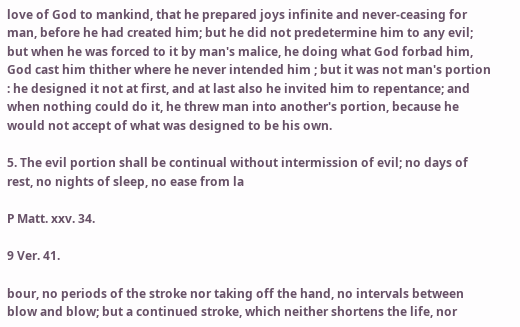love of God to mankind, that he prepared joys infinite and never-ceasing for man, before he had created him; but he did not predetermine him to any evil; but when he was forced to it by man's malice, he doing what God forbad him, God cast him thither where he never intended him ; but it was not man's portion : he designed it not at first, and at last also he invited him to repentance; and when nothing could do it, he threw man into another's portion, because he would not accept of what was designed to be his own.

5. The evil portion shall be continual without intermission of evil; no days of rest, no nights of sleep, no ease from la

P Matt. xxv. 34.

9 Ver. 41.

bour, no periods of the stroke nor taking off the hand, no intervals between blow and blow; but a continued stroke, which neither shortens the life, nor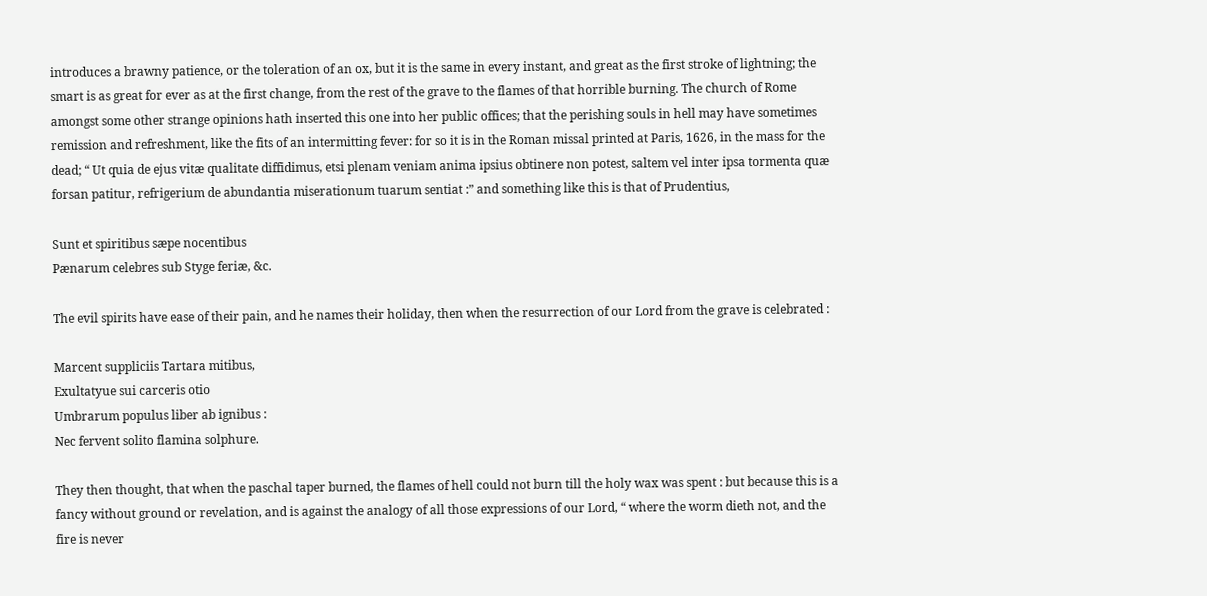introduces a brawny patience, or the toleration of an ox, but it is the same in every instant, and great as the first stroke of lightning; the smart is as great for ever as at the first change, from the rest of the grave to the flames of that horrible burning. The church of Rome amongst some other strange opinions hath inserted this one into her public offices; that the perishing souls in hell may have sometimes remission and refreshment, like the fits of an intermitting fever: for so it is in the Roman missal printed at Paris, 1626, in the mass for the dead; “ Ut quia de ejus vitæ qualitate diffidimus, etsi plenam veniam anima ipsius obtinere non potest, saltem vel inter ipsa tormenta quæ forsan patitur, refrigerium de abundantia miserationum tuarum sentiat :” and something like this is that of Prudentius,

Sunt et spiritibus sæpe nocentibus
Pænarum celebres sub Styge feriæ, &c.

The evil spirits have ease of their pain, and he names their holiday, then when the resurrection of our Lord from the grave is celebrated :

Marcent suppliciis Tartara mitibus,
Exultatyue sui carceris otio
Umbrarum populus liber ab ignibus :
Nec fervent solito flamina solphure.

They then thought, that when the paschal taper burned, the flames of hell could not burn till the holy wax was spent : but because this is a fancy without ground or revelation, and is against the analogy of all those expressions of our Lord, “ where the worm dieth not, and the fire is never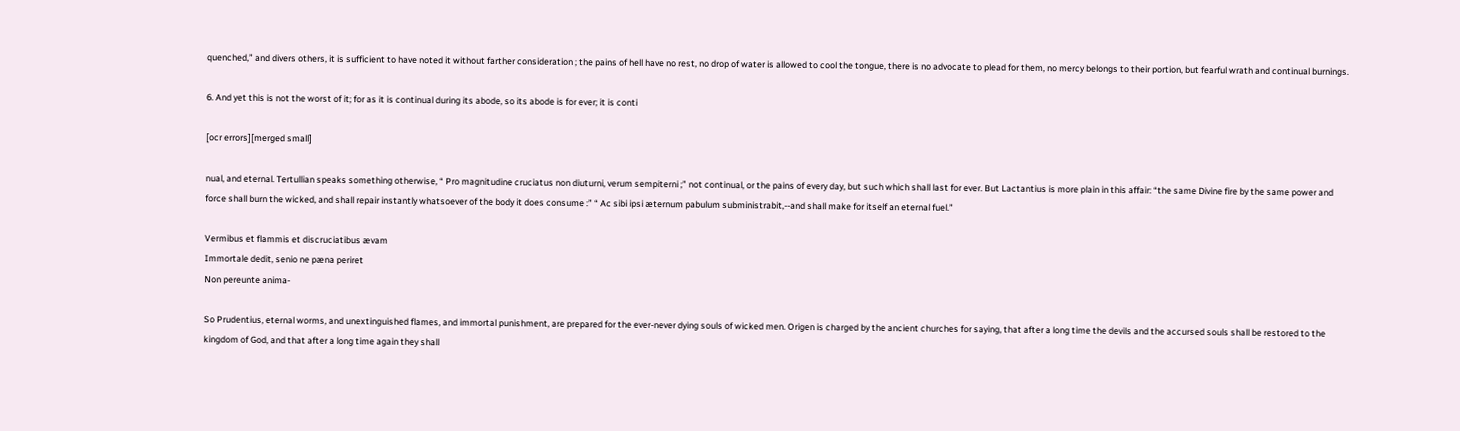quenched,” and divers others, it is sufficient to have noted it without farther consideration ; the pains of hell have no rest, no drop of water is allowed to cool the tongue, there is no advocate to plead for them, no mercy belongs to their portion, but fearful wrath and continual burnings.

6. And yet this is not the worst of it; for as it is continual during its abode, so its abode is for ever; it is conti

[ocr errors][merged small]

nual, and eternal. Tertullian speaks something otherwise, “ Pro magnitudine cruciatus non diuturni, verum sempiterni ;” not continual, or the pains of every day, but such which shall last for ever. But Lactantius is more plain in this affair: “the same Divine fire by the same power and force shall burn the wicked, and shall repair instantly whatsoever of the body it does consume :” “ Ac sibi ipsi æternum pabulum subministrabit,--and shall make for itself an eternal fuel.”

Vermibus et flammis et discruciatibus ævam
Immortale dedit, senio ne pæna periret
Non pereunte anima-

So Prudentius, eternal worms, and unextinguished flames, and immortal punishment, are prepared for the ever-never dying souls of wicked men. Origen is charged by the ancient churches for saying, that after a long time the devils and the accursed souls shall be restored to the kingdom of God, and that after a long time again they shall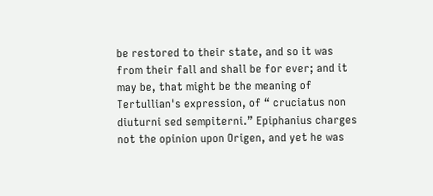be restored to their state, and so it was from their fall and shall be for ever; and it may be, that might be the meaning of Tertullian's expression, of “ cruciatus non diuturni sed sempiterni.” Epiphanius charges not the opinion upon Origen, and yet he was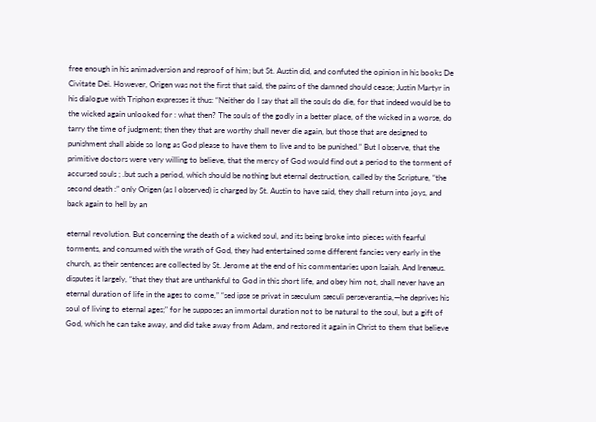free enough in his animadversion and reproof of him; but St. Austin did, and confuted the opinion in his books De Civitate Dei. However, Origen was not the first that said, the pains of the damned should cease; Justin Martyr in his dialogue with Triphon expresses it thus: “Neither do I say that all the souls do die, for that indeed would be to the wicked again unlooked for : what then? The souls of the godly in a better place, of the wicked in a worse, do tarry the time of judgment; then they that are worthy shall never die again, but those that are designed to punishment shall abide so long as God please to have them to live and to be punished.” But I observe, that the primitive doctors were very willing to believe, that the mercy of God would find out a period to the torment of accursed souls ; .but such a period, which should be nothing but eternal destruction, called by the Scripture, “the second death :” only Origen (as I observed) is charged by St. Austin to have said, they shall return into joys, and back again to hell by an

eternal revolution. But concerning the death of a wicked soul, and its being broke into pieces with fearful torments, and consumed with the wrath of God, they had entertained some different fancies very early in the church, as their sentences are collected by St. Jerome at the end of his commentaries upon Isaiah. And Irenæus. disputes it largely, “that they that are unthankful to God in this short life, and obey him not, shall never have an eternal duration of life in the ages to come,” “sed ipse se privat in sæculum sæculi perseverantia,—he deprives his soul of living to eternal ages;" for he supposes an immortal duration not to be natural to the soul, but a gift of God, which he can take away, and did take away from Adam, and restored it again in Christ to them that believe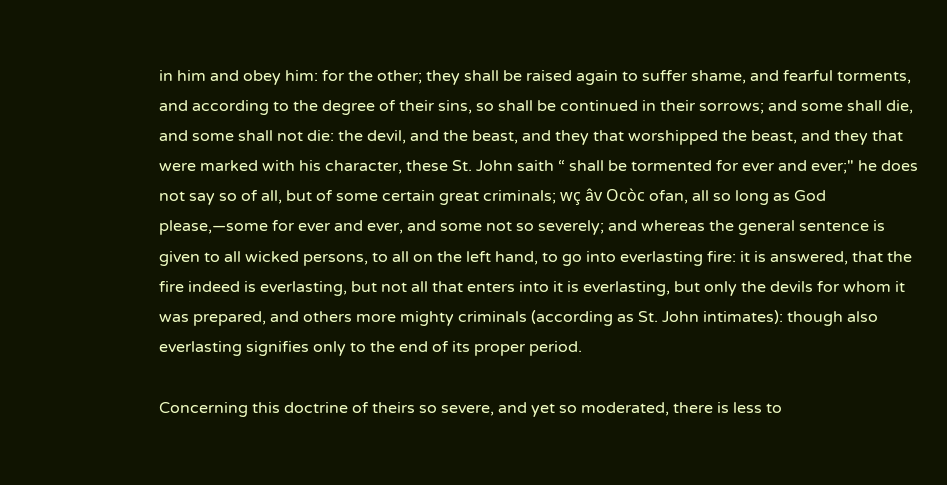in him and obey him: for the other; they shall be raised again to suffer shame, and fearful torments, and according to the degree of their sins, so shall be continued in their sorrows; and some shall die, and some shall not die: the devil, and the beast, and they that worshipped the beast, and they that were marked with his character, these St. John saith “ shall be tormented for ever and ever;" he does not say so of all, but of some certain great criminals; wç âv Ocòc ofan, all so long as God please,—some for ever and ever, and some not so severely; and whereas the general sentence is given to all wicked persons, to all on the left hand, to go into everlasting fire: it is answered, that the fire indeed is everlasting, but not all that enters into it is everlasting, but only the devils for whom it was prepared, and others more mighty criminals (according as St. John intimates): though also everlasting signifies only to the end of its proper period.

Concerning this doctrine of theirs so severe, and yet so moderated, there is less to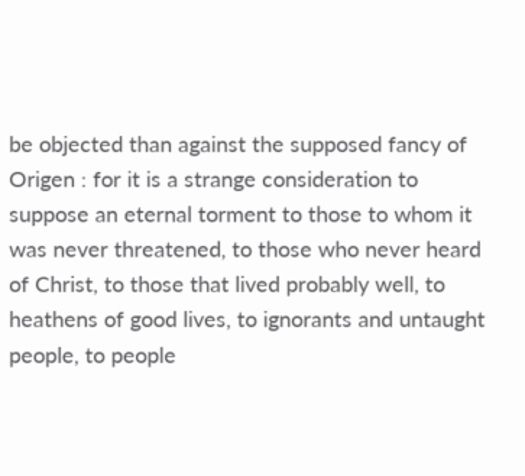be objected than against the supposed fancy of Origen : for it is a strange consideration to suppose an eternal torment to those to whom it was never threatened, to those who never heard of Christ, to those that lived probably well, to heathens of good lives, to ignorants and untaught people, to people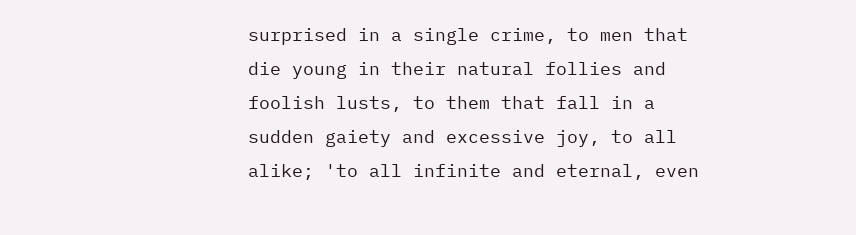surprised in a single crime, to men that die young in their natural follies and foolish lusts, to them that fall in a sudden gaiety and excessive joy, to all alike; 'to all infinite and eternal, even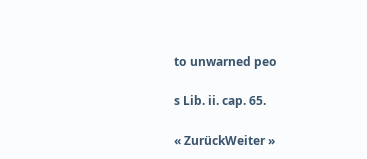to unwarned peo

s Lib. ii. cap. 65.

« ZurückWeiter »